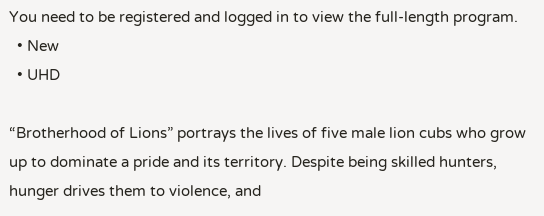You need to be registered and logged in to view the full-length program.
  • New
  • UHD

“Brotherhood of Lions” portrays the lives of five male lion cubs who grow up to dominate a pride and its territory. Despite being skilled hunters, hunger drives them to violence, and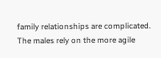family relationships are complicated. The males rely on the more agile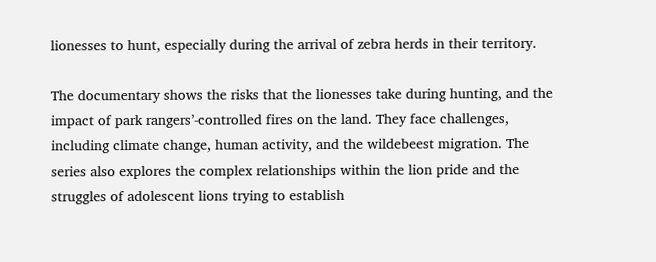lionesses to hunt, especially during the arrival of zebra herds in their territory.

The documentary shows the risks that the lionesses take during hunting, and the impact of park rangers’-controlled fires on the land. They face challenges, including climate change, human activity, and the wildebeest migration. The series also explores the complex relationships within the lion pride and the struggles of adolescent lions trying to establish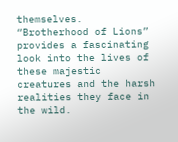themselves. “Brotherhood of Lions” provides a fascinating look into the lives of these majestic creatures and the harsh realities they face in the wild.